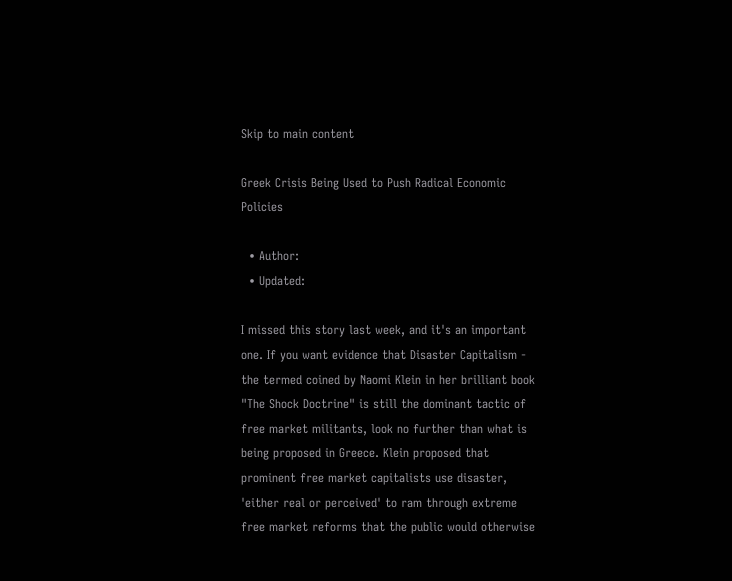Skip to main content

Greek Crisis Being Used to Push Radical Economic Policies

  • Author:
  • Updated:

I missed this story last week, and it's an important one. If you want evidence that Disaster Capitalism - the termed coined by Naomi Klein in her brilliant book "The Shock Doctrine" is still the dominant tactic of free market militants, look no further than what is being proposed in Greece. Klein proposed that prominent free market capitalists use disaster, 'either real or perceived' to ram through extreme free market reforms that the public would otherwise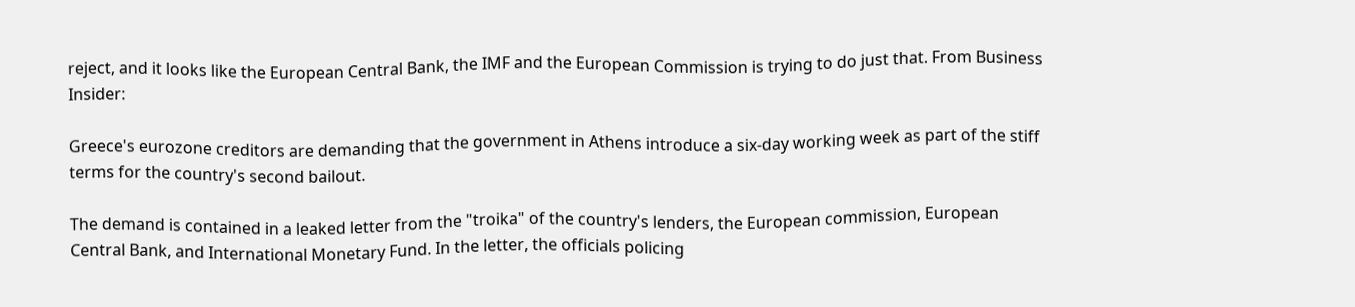reject, and it looks like the European Central Bank, the IMF and the European Commission is trying to do just that. From Business Insider:

Greece's eurozone creditors are demanding that the government in Athens introduce a six-day working week as part of the stiff terms for the country's second bailout.

The demand is contained in a leaked letter from the "troika" of the country's lenders, the European commission, European Central Bank, and International Monetary Fund. In the letter, the officials policing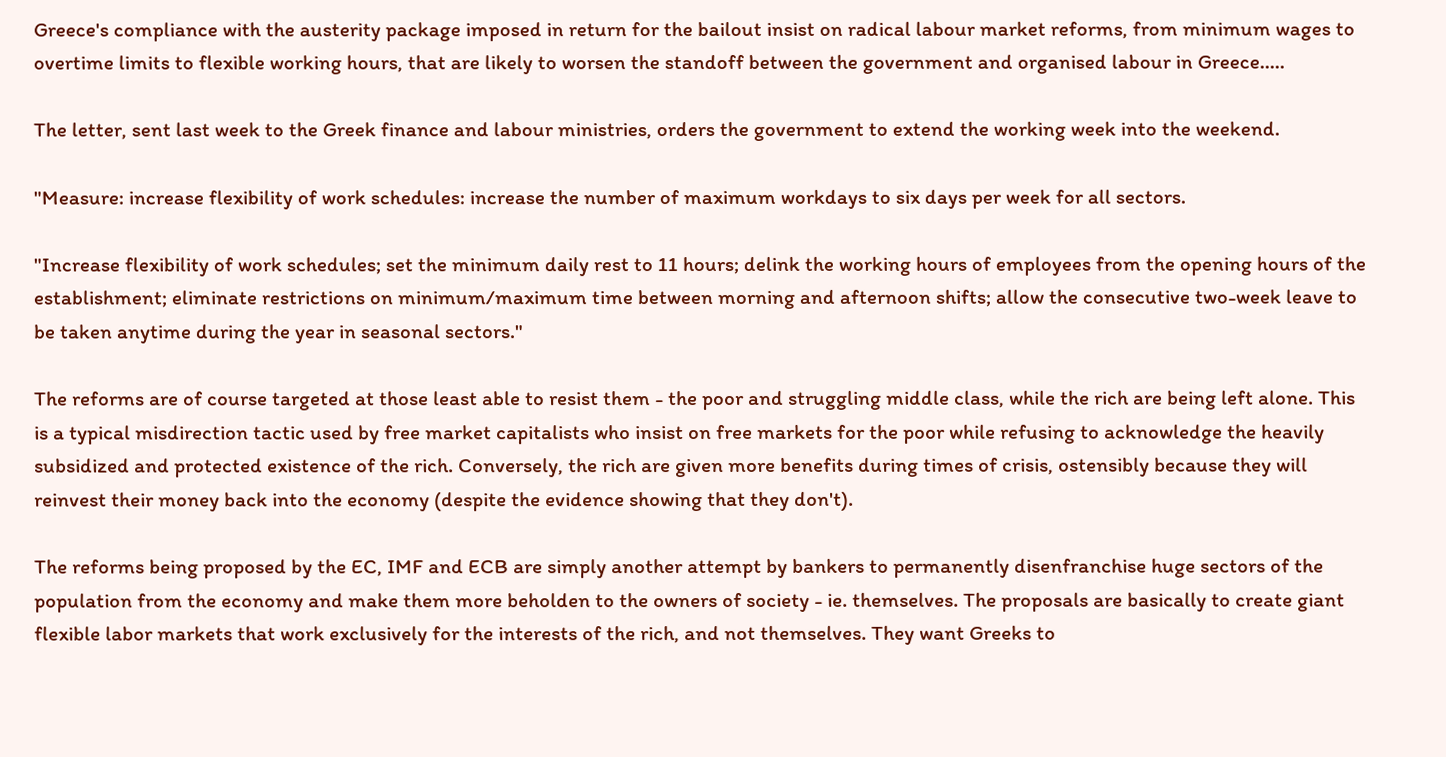Greece's compliance with the austerity package imposed in return for the bailout insist on radical labour market reforms, from minimum wages to overtime limits to flexible working hours, that are likely to worsen the standoff between the government and organised labour in Greece.....

The letter, sent last week to the Greek finance and labour ministries, orders the government to extend the working week into the weekend.

"Measure: increase flexibility of work schedules: increase the number of maximum workdays to six days per week for all sectors.

"Increase flexibility of work schedules; set the minimum daily rest to 11 hours; delink the working hours of employees from the opening hours of the establishment; eliminate restrictions on minimum/maximum time between morning and afternoon shifts; allow the consecutive two-week leave to be taken anytime during the year in seasonal sectors."

The reforms are of course targeted at those least able to resist them - the poor and struggling middle class, while the rich are being left alone. This is a typical misdirection tactic used by free market capitalists who insist on free markets for the poor while refusing to acknowledge the heavily subsidized and protected existence of the rich. Conversely, the rich are given more benefits during times of crisis, ostensibly because they will reinvest their money back into the economy (despite the evidence showing that they don't).

The reforms being proposed by the EC, IMF and ECB are simply another attempt by bankers to permanently disenfranchise huge sectors of the population from the economy and make them more beholden to the owners of society - ie. themselves. The proposals are basically to create giant flexible labor markets that work exclusively for the interests of the rich, and not themselves. They want Greeks to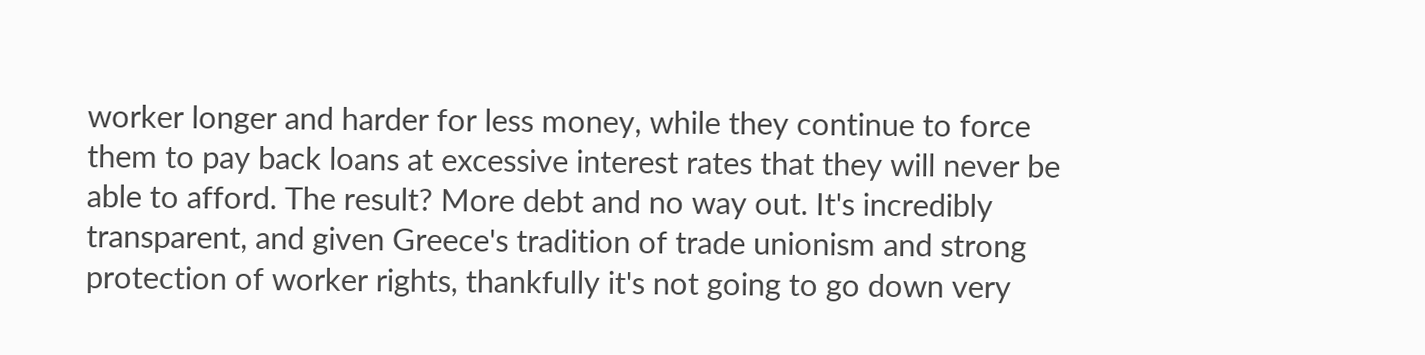worker longer and harder for less money, while they continue to force them to pay back loans at excessive interest rates that they will never be able to afford. The result? More debt and no way out. It's incredibly transparent, and given Greece's tradition of trade unionism and strong protection of worker rights, thankfully it's not going to go down very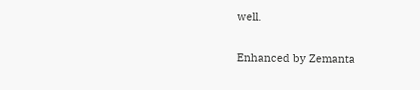well.

Enhanced by Zemanta